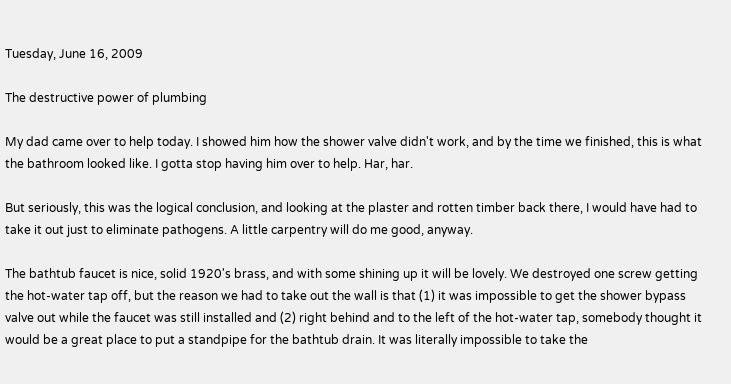Tuesday, June 16, 2009

The destructive power of plumbing

My dad came over to help today. I showed him how the shower valve didn't work, and by the time we finished, this is what the bathroom looked like. I gotta stop having him over to help. Har, har.

But seriously, this was the logical conclusion, and looking at the plaster and rotten timber back there, I would have had to take it out just to eliminate pathogens. A little carpentry will do me good, anyway.

The bathtub faucet is nice, solid 1920's brass, and with some shining up it will be lovely. We destroyed one screw getting the hot-water tap off, but the reason we had to take out the wall is that (1) it was impossible to get the shower bypass valve out while the faucet was still installed and (2) right behind and to the left of the hot-water tap, somebody thought it would be a great place to put a standpipe for the bathtub drain. It was literally impossible to take the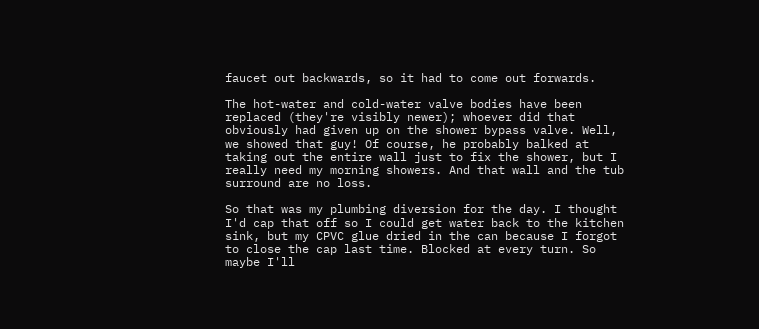faucet out backwards, so it had to come out forwards.

The hot-water and cold-water valve bodies have been replaced (they're visibly newer); whoever did that obviously had given up on the shower bypass valve. Well, we showed that guy! Of course, he probably balked at taking out the entire wall just to fix the shower, but I really need my morning showers. And that wall and the tub surround are no loss.

So that was my plumbing diversion for the day. I thought I'd cap that off so I could get water back to the kitchen sink, but my CPVC glue dried in the can because I forgot to close the cap last time. Blocked at every turn. So maybe I'll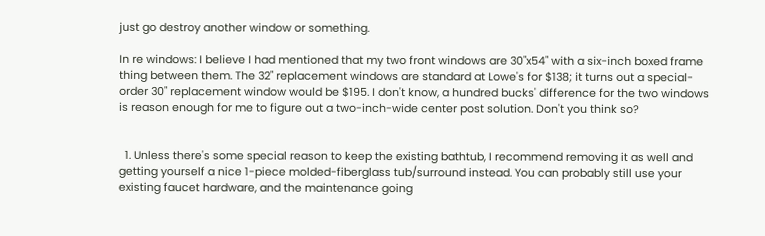just go destroy another window or something.

In re windows: I believe I had mentioned that my two front windows are 30"x54" with a six-inch boxed frame thing between them. The 32" replacement windows are standard at Lowe's for $138; it turns out a special-order 30" replacement window would be $195. I don't know, a hundred bucks' difference for the two windows is reason enough for me to figure out a two-inch-wide center post solution. Don't you think so?


  1. Unless there's some special reason to keep the existing bathtub, I recommend removing it as well and getting yourself a nice 1-piece molded-fiberglass tub/surround instead. You can probably still use your existing faucet hardware, and the maintenance going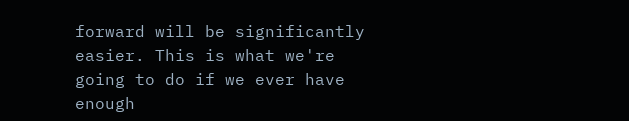forward will be significantly easier. This is what we're going to do if we ever have enough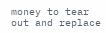money to tear out and replace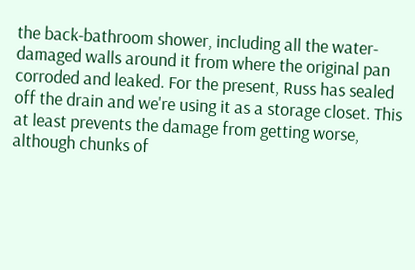the back-bathroom shower, including all the water-damaged walls around it from where the original pan corroded and leaked. For the present, Russ has sealed off the drain and we're using it as a storage closet. This at least prevents the damage from getting worse, although chunks of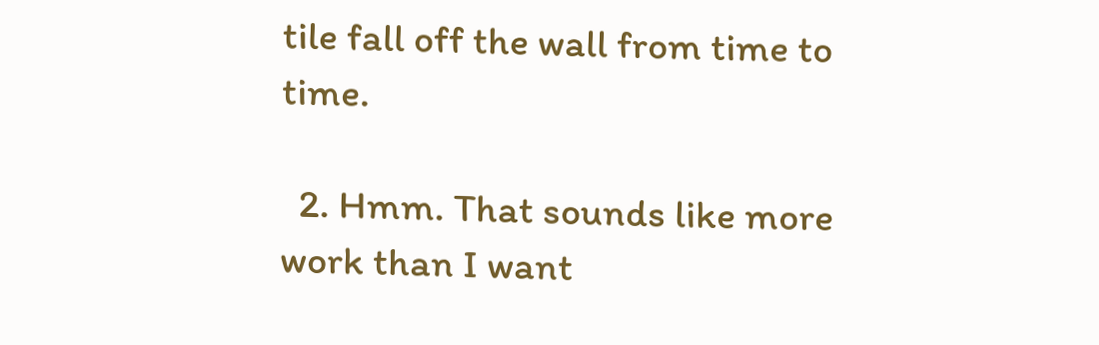tile fall off the wall from time to time.

  2. Hmm. That sounds like more work than I want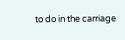to do in the carriage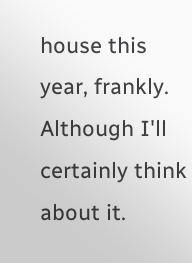house this year, frankly. Although I'll certainly think about it.